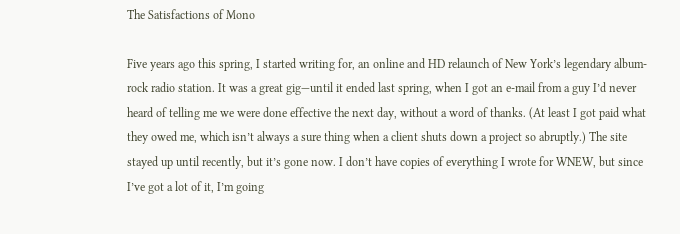The Satisfactions of Mono

Five years ago this spring, I started writing for, an online and HD relaunch of New York’s legendary album-rock radio station. It was a great gig—until it ended last spring, when I got an e-mail from a guy I’d never heard of telling me we were done effective the next day, without a word of thanks. (At least I got paid what they owed me, which isn’t always a sure thing when a client shuts down a project so abruptly.) The site stayed up until recently, but it’s gone now. I don’t have copies of everything I wrote for WNEW, but since I’ve got a lot of it, I’m going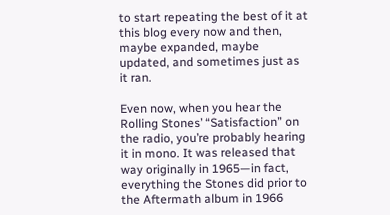to start repeating the best of it at this blog every now and then, maybe expanded, maybe updated, and sometimes just as it ran.

Even now, when you hear the Rolling Stones’ “Satisfaction” on the radio, you’re probably hearing it in mono. It was released that way originally in 1965—in fact, everything the Stones did prior to the Aftermath album in 1966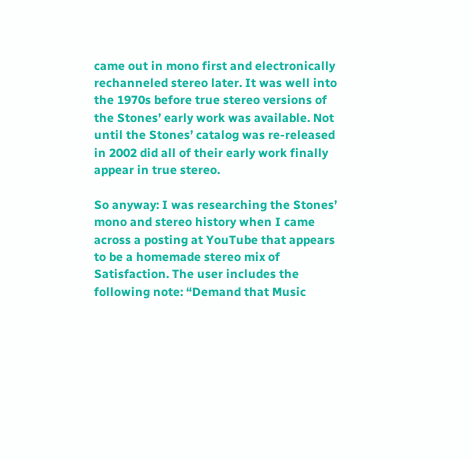came out in mono first and electronically rechanneled stereo later. It was well into the 1970s before true stereo versions of the Stones’ early work was available. Not until the Stones’ catalog was re-released in 2002 did all of their early work finally appear in true stereo.

So anyway: I was researching the Stones’ mono and stereo history when I came across a posting at YouTube that appears to be a homemade stereo mix of Satisfaction. The user includes the following note: “Demand that Music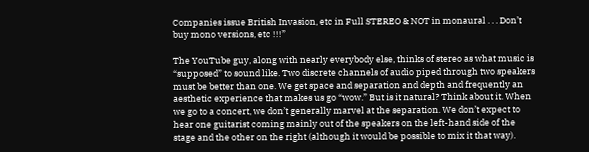Companies issue British Invasion, etc in Full STEREO & NOT in monaural . . . Don’t buy mono versions, etc !!!”

The YouTube guy, along with nearly everybody else, thinks of stereo as what music is “supposed” to sound like. Two discrete channels of audio piped through two speakers must be better than one. We get space and separation and depth and frequently an aesthetic experience that makes us go “wow.” But is it natural? Think about it. When we go to a concert, we don’t generally marvel at the separation. We don’t expect to hear one guitarist coming mainly out of the speakers on the left-hand side of the stage and the other on the right (although it would be possible to mix it that way).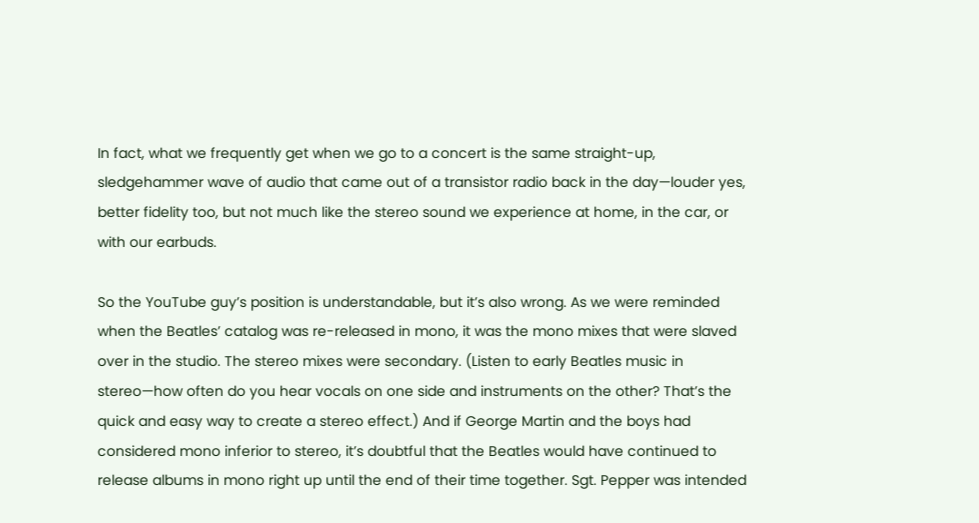In fact, what we frequently get when we go to a concert is the same straight-up, sledgehammer wave of audio that came out of a transistor radio back in the day—louder yes, better fidelity too, but not much like the stereo sound we experience at home, in the car, or with our earbuds.

So the YouTube guy’s position is understandable, but it’s also wrong. As we were reminded when the Beatles’ catalog was re-released in mono, it was the mono mixes that were slaved over in the studio. The stereo mixes were secondary. (Listen to early Beatles music in stereo—how often do you hear vocals on one side and instruments on the other? That’s the quick and easy way to create a stereo effect.) And if George Martin and the boys had considered mono inferior to stereo, it’s doubtful that the Beatles would have continued to release albums in mono right up until the end of their time together. Sgt. Pepper was intended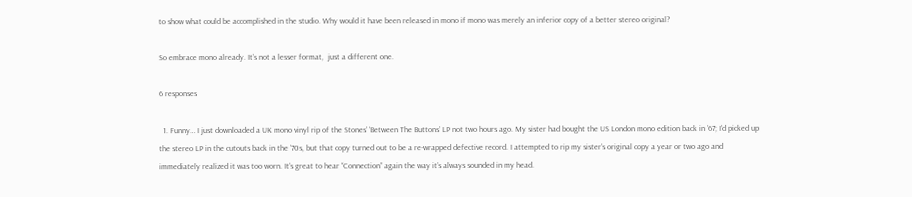to show what could be accomplished in the studio. Why would it have been released in mono if mono was merely an inferior copy of a better stereo original?

So embrace mono already. It’s not a lesser format,  just a different one.

6 responses

  1. Funny… I just downloaded a UK mono vinyl rip of the Stones’ ‘Between The Buttons’ LP not two hours ago. My sister had bought the US London mono edition back in ’67; I’d picked up the stereo LP in the cutouts back in the ’70s, but that copy turned out to be a re-wrapped defective record. I attempted to rip my sister’s original copy a year or two ago and immediately realized it was too worn. It’s great to hear “Connection” again the way it’s always sounded in my head.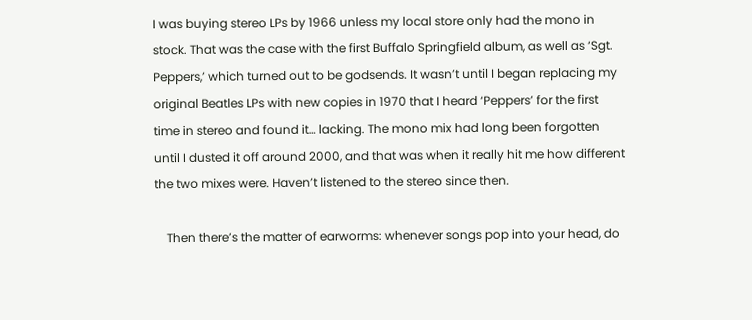I was buying stereo LPs by 1966 unless my local store only had the mono in stock. That was the case with the first Buffalo Springfield album, as well as ‘Sgt. Peppers,’ which turned out to be godsends. It wasn’t until I began replacing my original Beatles LPs with new copies in 1970 that I heard ‘Peppers’ for the first time in stereo and found it… lacking. The mono mix had long been forgotten until I dusted it off around 2000, and that was when it really hit me how different the two mixes were. Haven’t listened to the stereo since then.

    Then there’s the matter of earworms: whenever songs pop into your head, do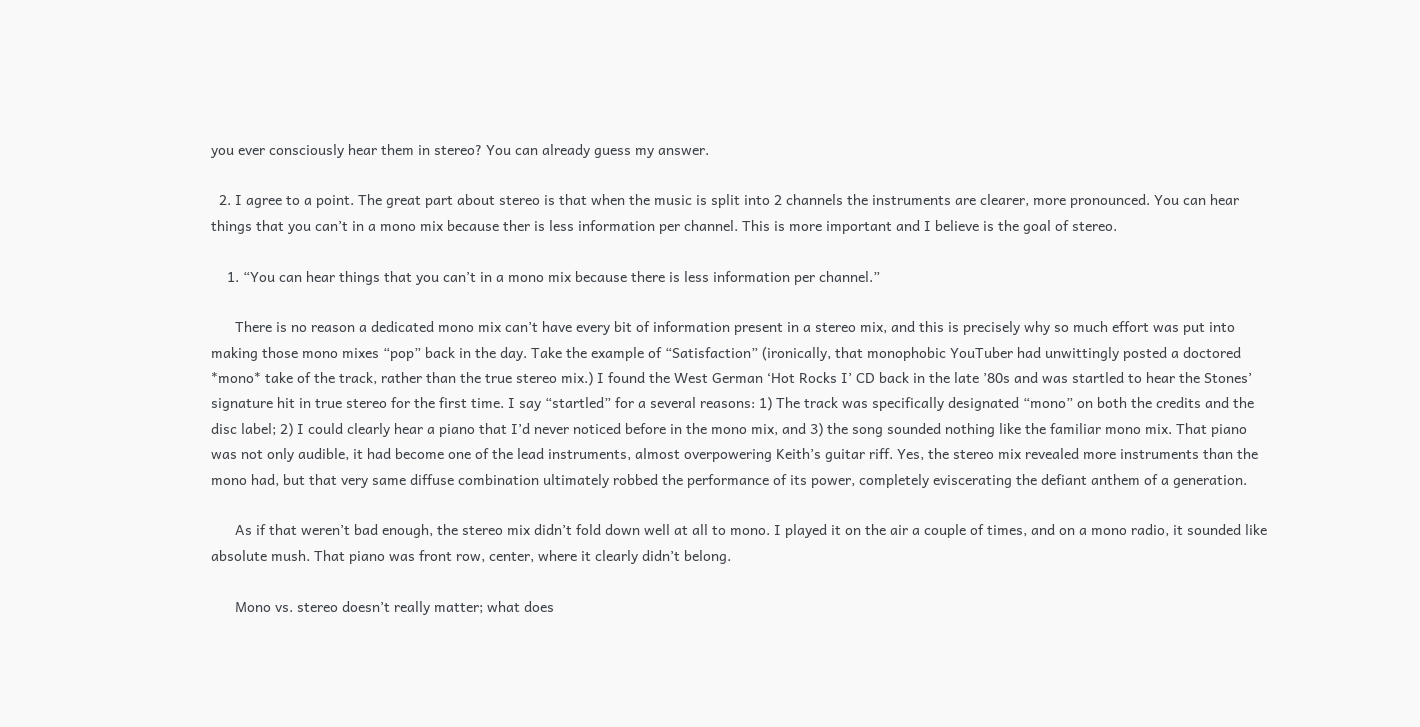you ever consciously hear them in stereo? You can already guess my answer.

  2. I agree to a point. The great part about stereo is that when the music is split into 2 channels the instruments are clearer, more pronounced. You can hear things that you can’t in a mono mix because ther is less information per channel. This is more important and I believe is the goal of stereo.

    1. “You can hear things that you can’t in a mono mix because there is less information per channel.”

      There is no reason a dedicated mono mix can’t have every bit of information present in a stereo mix, and this is precisely why so much effort was put into making those mono mixes “pop” back in the day. Take the example of “Satisfaction” (ironically, that monophobic YouTuber had unwittingly posted a doctored *mono* take of the track, rather than the true stereo mix.) I found the West German ‘Hot Rocks I’ CD back in the late ’80s and was startled to hear the Stones’ signature hit in true stereo for the first time. I say “startled” for a several reasons: 1) The track was specifically designated “mono” on both the credits and the disc label; 2) I could clearly hear a piano that I’d never noticed before in the mono mix, and 3) the song sounded nothing like the familiar mono mix. That piano was not only audible, it had become one of the lead instruments, almost overpowering Keith’s guitar riff. Yes, the stereo mix revealed more instruments than the mono had, but that very same diffuse combination ultimately robbed the performance of its power, completely eviscerating the defiant anthem of a generation.

      As if that weren’t bad enough, the stereo mix didn’t fold down well at all to mono. I played it on the air a couple of times, and on a mono radio, it sounded like absolute mush. That piano was front row, center, where it clearly didn’t belong.

      Mono vs. stereo doesn’t really matter; what does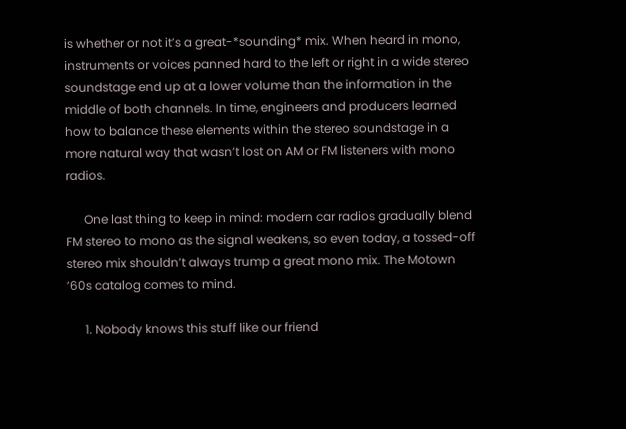is whether or not it’s a great-*sounding* mix. When heard in mono, instruments or voices panned hard to the left or right in a wide stereo soundstage end up at a lower volume than the information in the middle of both channels. In time, engineers and producers learned how to balance these elements within the stereo soundstage in a more natural way that wasn’t lost on AM or FM listeners with mono radios.

      One last thing to keep in mind: modern car radios gradually blend FM stereo to mono as the signal weakens, so even today, a tossed-off stereo mix shouldn’t always trump a great mono mix. The Motown ’60s catalog comes to mind.

      1. Nobody knows this stuff like our friend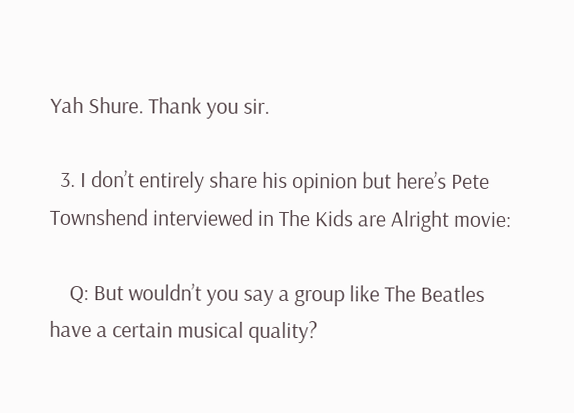Yah Shure. Thank you sir.

  3. I don’t entirely share his opinion but here’s Pete Townshend interviewed in The Kids are Alright movie:

    Q: But wouldn’t you say a group like The Beatles have a certain musical quality?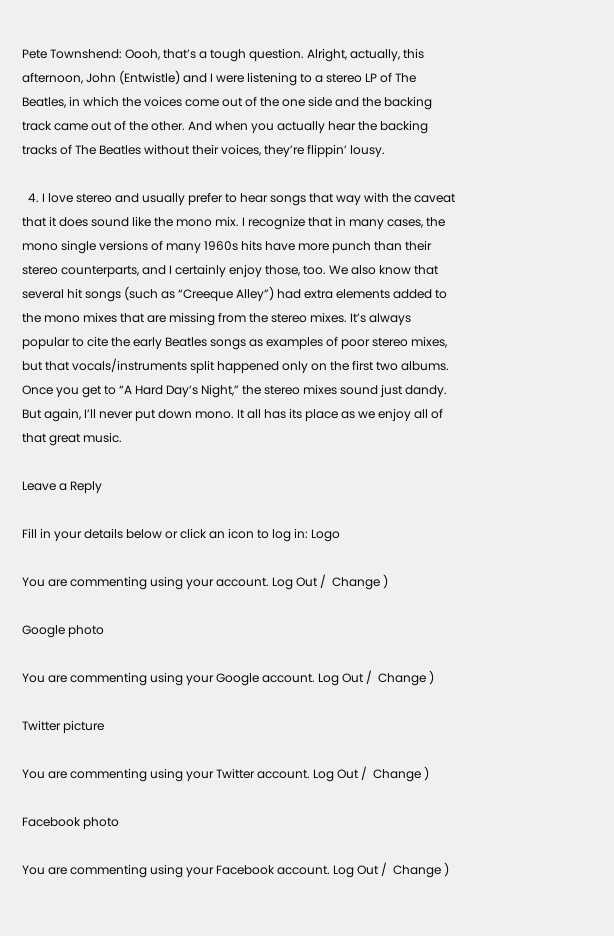Pete Townshend: Oooh, that’s a tough question. Alright, actually, this afternoon, John (Entwistle) and I were listening to a stereo LP of The Beatles, in which the voices come out of the one side and the backing track came out of the other. And when you actually hear the backing tracks of The Beatles without their voices, they’re flippin’ lousy.

  4. I love stereo and usually prefer to hear songs that way with the caveat that it does sound like the mono mix. I recognize that in many cases, the mono single versions of many 1960s hits have more punch than their stereo counterparts, and I certainly enjoy those, too. We also know that several hit songs (such as “Creeque Alley”) had extra elements added to the mono mixes that are missing from the stereo mixes. It’s always popular to cite the early Beatles songs as examples of poor stereo mixes, but that vocals/instruments split happened only on the first two albums. Once you get to “A Hard Day’s Night,” the stereo mixes sound just dandy. But again, I’ll never put down mono. It all has its place as we enjoy all of that great music.

Leave a Reply

Fill in your details below or click an icon to log in: Logo

You are commenting using your account. Log Out /  Change )

Google photo

You are commenting using your Google account. Log Out /  Change )

Twitter picture

You are commenting using your Twitter account. Log Out /  Change )

Facebook photo

You are commenting using your Facebook account. Log Out /  Change )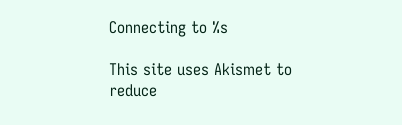Connecting to %s

This site uses Akismet to reduce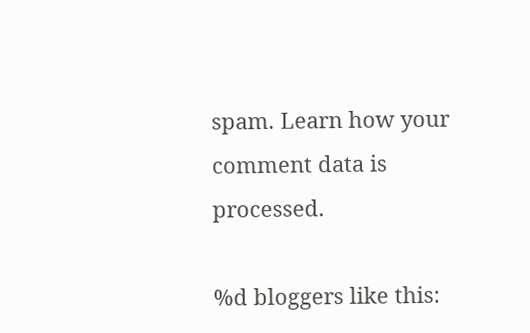spam. Learn how your comment data is processed.

%d bloggers like this: